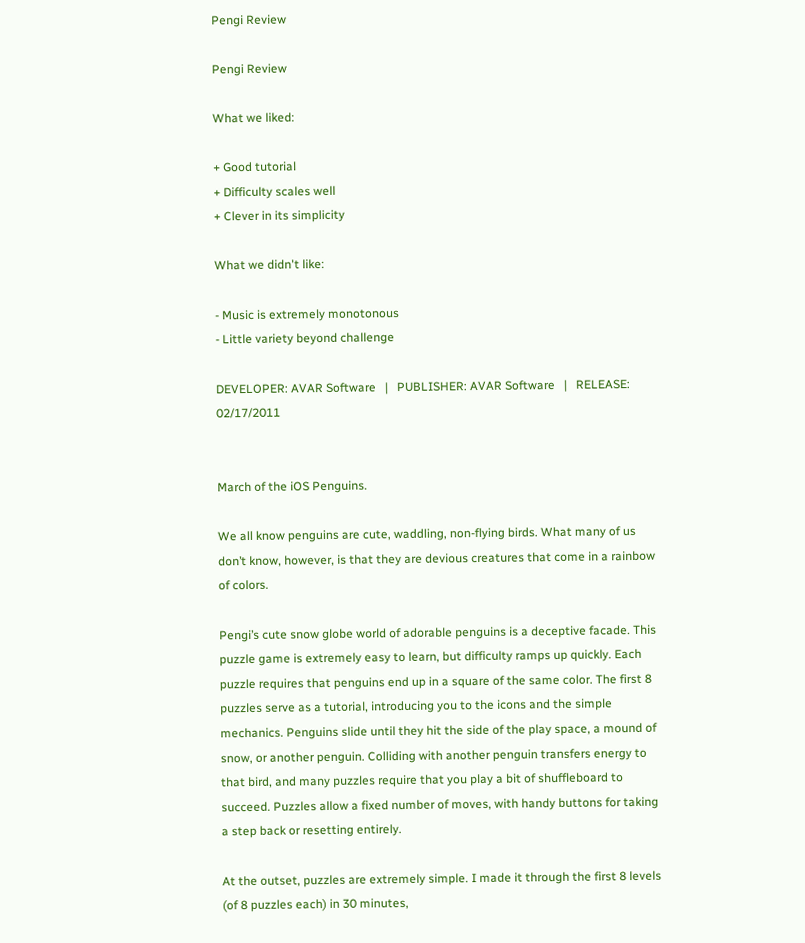Pengi Review

Pengi Review

What we liked:

+ Good tutorial
+ Difficulty scales well
+ Clever in its simplicity

What we didn't like:

- Music is extremely monotonous
- Little variety beyond challenge

DEVELOPER: AVAR Software   |   PUBLISHER: AVAR Software   |   RELEASE: 02/17/2011


March of the iOS Penguins.

We all know penguins are cute, waddling, non-flying birds. What many of us don’t know, however, is that they are devious creatures that come in a rainbow of colors.

Pengi’s cute snow globe world of adorable penguins is a deceptive facade. This puzzle game is extremely easy to learn, but difficulty ramps up quickly. Each puzzle requires that penguins end up in a square of the same color. The first 8 puzzles serve as a tutorial, introducing you to the icons and the simple mechanics. Penguins slide until they hit the side of the play space, a mound of snow, or another penguin. Colliding with another penguin transfers energy to that bird, and many puzzles require that you play a bit of shuffleboard to succeed. Puzzles allow a fixed number of moves, with handy buttons for taking a step back or resetting entirely.

At the outset, puzzles are extremely simple. I made it through the first 8 levels (of 8 puzzles each) in 30 minutes,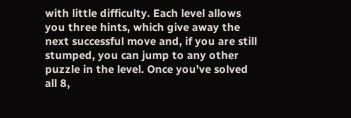with little difficulty. Each level allows you three hints, which give away the next successful move and, if you are still stumped, you can jump to any other puzzle in the level. Once you’ve solved all 8,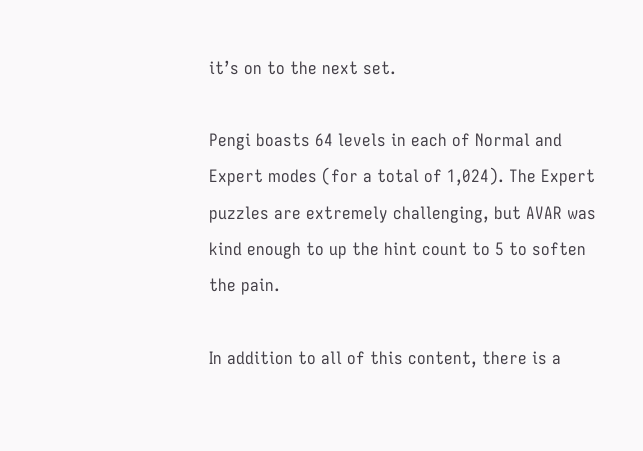it’s on to the next set.

Pengi boasts 64 levels in each of Normal and Expert modes (for a total of 1,024). The Expert puzzles are extremely challenging, but AVAR was kind enough to up the hint count to 5 to soften the pain.

In addition to all of this content, there is a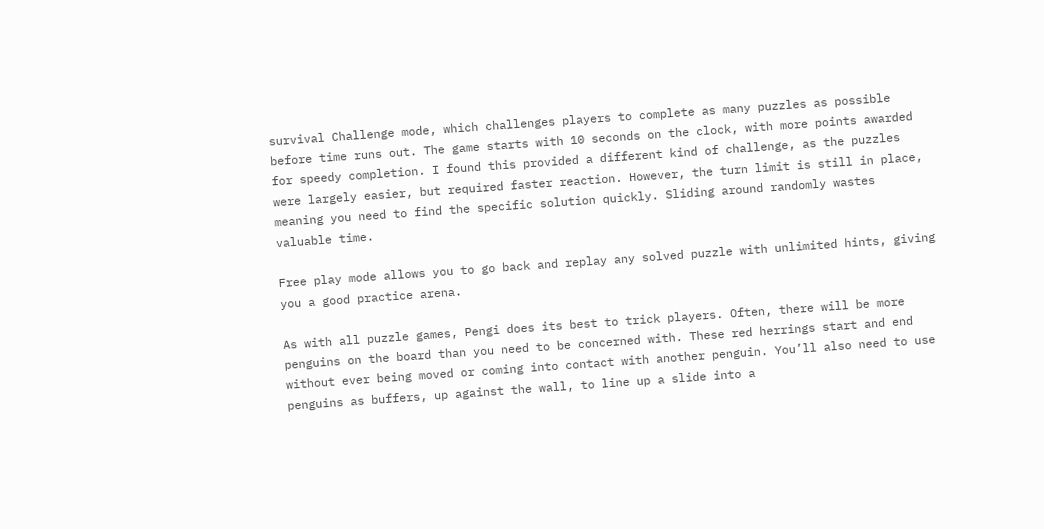survival Challenge mode, which challenges players to complete as many puzzles as possible before time runs out. The game starts with 10 seconds on the clock, with more points awarded for speedy completion. I found this provided a different kind of challenge, as the puzzles were largely easier, but required faster reaction. However, the turn limit is still in place, meaning you need to find the specific solution quickly. Sliding around randomly wastes valuable time.

Free play mode allows you to go back and replay any solved puzzle with unlimited hints, giving you a good practice arena.

As with all puzzle games, Pengi does its best to trick players. Often, there will be more penguins on the board than you need to be concerned with. These red herrings start and end without ever being moved or coming into contact with another penguin. You’ll also need to use penguins as buffers, up against the wall, to line up a slide into a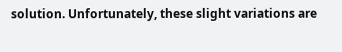solution. Unfortunately, these slight variations are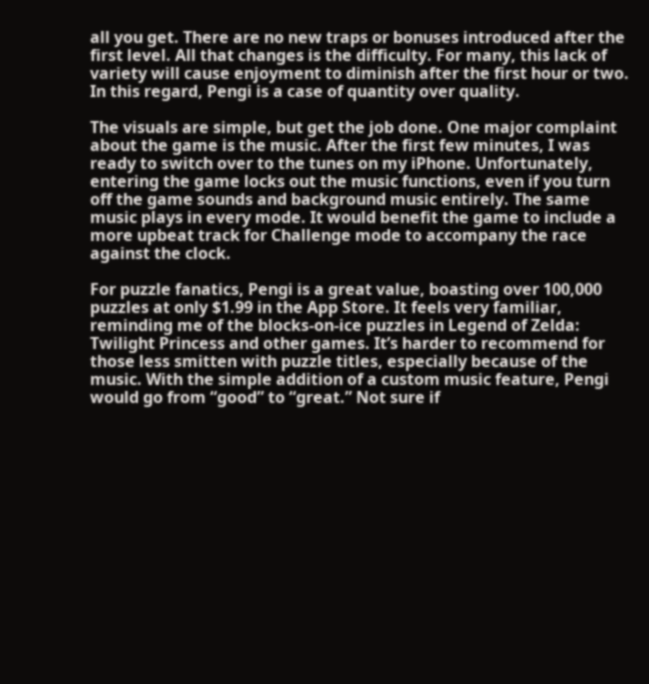all you get. There are no new traps or bonuses introduced after the first level. All that changes is the difficulty. For many, this lack of variety will cause enjoyment to diminish after the first hour or two. In this regard, Pengi is a case of quantity over quality.

The visuals are simple, but get the job done. One major complaint about the game is the music. After the first few minutes, I was ready to switch over to the tunes on my iPhone. Unfortunately, entering the game locks out the music functions, even if you turn off the game sounds and background music entirely. The same music plays in every mode. It would benefit the game to include a more upbeat track for Challenge mode to accompany the race against the clock.

For puzzle fanatics, Pengi is a great value, boasting over 100,000 puzzles at only $1.99 in the App Store. It feels very familiar, reminding me of the blocks-on-ice puzzles in Legend of Zelda: Twilight Princess and other games. It’s harder to recommend for those less smitten with puzzle titles, especially because of the music. With the simple addition of a custom music feature, Pengi would go from “good” to “great.” Not sure if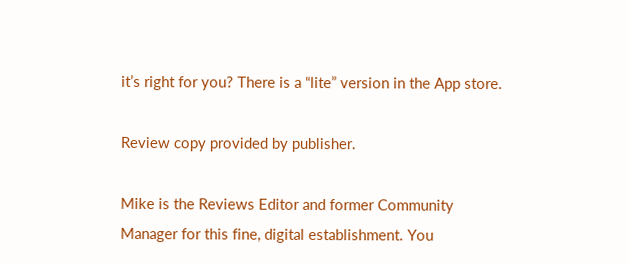it’s right for you? There is a “lite” version in the App store.

Review copy provided by publisher.

Mike is the Reviews Editor and former Community Manager for this fine, digital establishment. You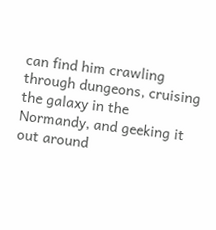can find him crawling through dungeons, cruising the galaxy in the Normandy, and geeking it out around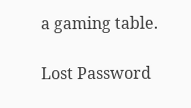a gaming table.

Lost Password